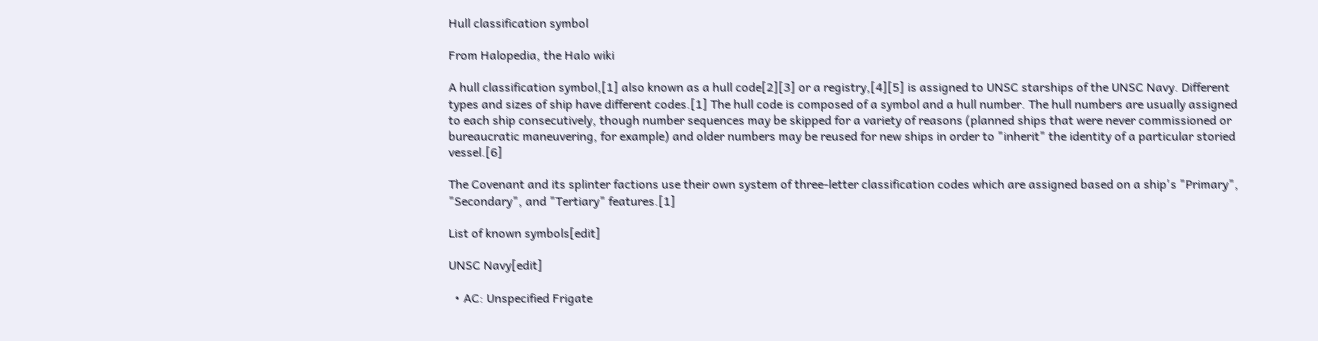Hull classification symbol

From Halopedia, the Halo wiki

A hull classification symbol,[1] also known as a hull code[2][3] or a registry,[4][5] is assigned to UNSC starships of the UNSC Navy. Different types and sizes of ship have different codes.[1] The hull code is composed of a symbol and a hull number. The hull numbers are usually assigned to each ship consecutively, though number sequences may be skipped for a variety of reasons (planned ships that were never commissioned or bureaucratic maneuvering, for example) and older numbers may be reused for new ships in order to "inherit" the identity of a particular storied vessel.[6]

The Covenant and its splinter factions use their own system of three-letter classification codes which are assigned based on a ship's "Primary", "Secondary", and "Tertiary" features.[1]

List of known symbols[edit]

UNSC Navy[edit]

  • AC: Unspecified Frigate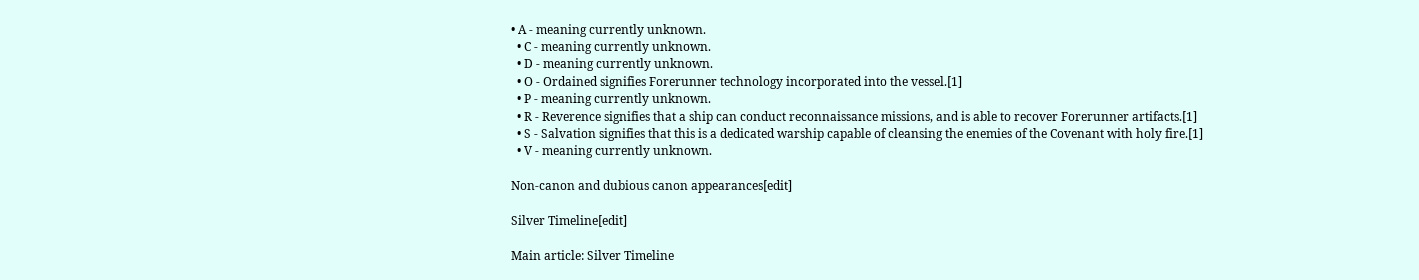• A - meaning currently unknown.
  • C - meaning currently unknown.
  • D - meaning currently unknown.
  • O - Ordained signifies Forerunner technology incorporated into the vessel.[1]
  • P - meaning currently unknown.
  • R - Reverence signifies that a ship can conduct reconnaissance missions, and is able to recover Forerunner artifacts.[1]
  • S - Salvation signifies that this is a dedicated warship capable of cleansing the enemies of the Covenant with holy fire.[1]
  • V - meaning currently unknown.

Non-canon and dubious canon appearances[edit]

Silver Timeline[edit]

Main article: Silver Timeline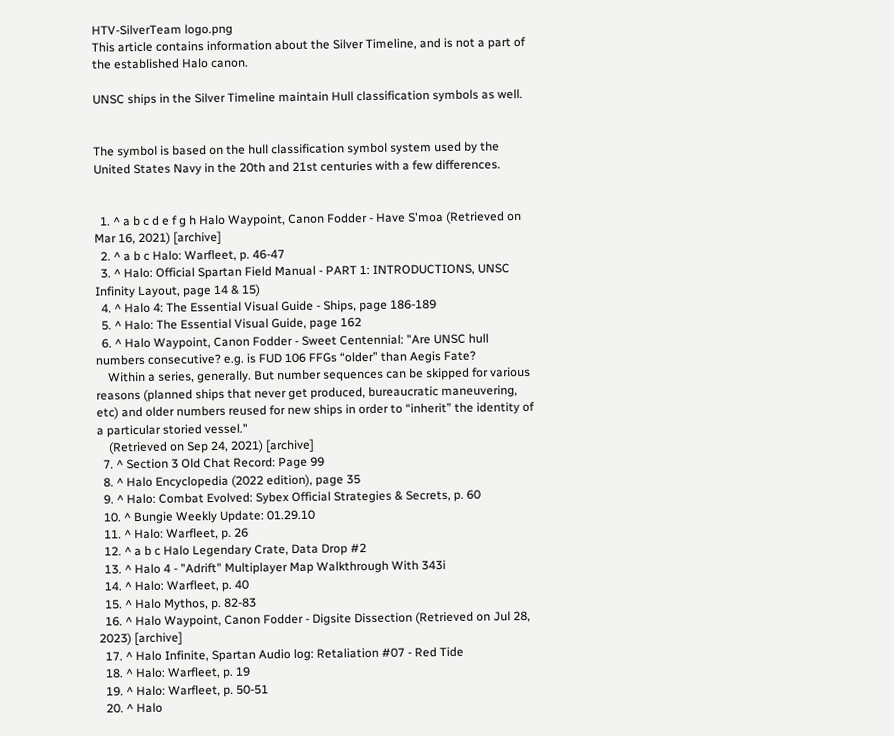HTV-SilverTeam logo.png
This article contains information about the Silver Timeline, and is not a part of the established Halo canon.

UNSC ships in the Silver Timeline maintain Hull classification symbols as well.


The symbol is based on the hull classification symbol system used by the United States Navy in the 20th and 21st centuries with a few differences.


  1. ^ a b c d e f g h Halo Waypoint, Canon Fodder - Have S'moa (Retrieved on Mar 16, 2021) [archive]
  2. ^ a b c Halo: Warfleet, p. 46-47
  3. ^ Halo: Official Spartan Field Manual - PART 1: INTRODUCTIONS, UNSC Infinity Layout, page 14 & 15)
  4. ^ Halo 4: The Essential Visual Guide - Ships, page 186-189
  5. ^ Halo: The Essential Visual Guide, page 162
  6. ^ Halo Waypoint, Canon Fodder - Sweet Centennial: "Are UNSC hull numbers consecutive? e.g. is FUD 106 FFGs “older” than Aegis Fate?
    Within a series, generally. But number sequences can be skipped for various reasons (planned ships that never get produced, bureaucratic maneuvering, etc) and older numbers reused for new ships in order to “inherit” the identity of a particular storied vessel."
    (Retrieved on Sep 24, 2021) [archive]
  7. ^ Section 3 Old Chat Record: Page 99
  8. ^ Halo Encyclopedia (2022 edition), page 35
  9. ^ Halo: Combat Evolved: Sybex Official Strategies & Secrets, p. 60
  10. ^ Bungie Weekly Update: 01.29.10
  11. ^ Halo: Warfleet, p. 26
  12. ^ a b c Halo Legendary Crate, Data Drop #2
  13. ^ Halo 4 - "Adrift" Multiplayer Map Walkthrough With 343i
  14. ^ Halo: Warfleet, p. 40
  15. ^ Halo Mythos, p. 82-83
  16. ^ Halo Waypoint, Canon Fodder - Digsite Dissection (Retrieved on Jul 28, 2023) [archive]
  17. ^ Halo Infinite, Spartan Audio log: Retaliation #07 - Red Tide
  18. ^ Halo: Warfleet, p. 19
  19. ^ Halo: Warfleet, p. 50-51
  20. ^ Halo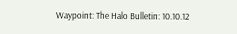Waypoint: The Halo Bulletin: 10.10.12